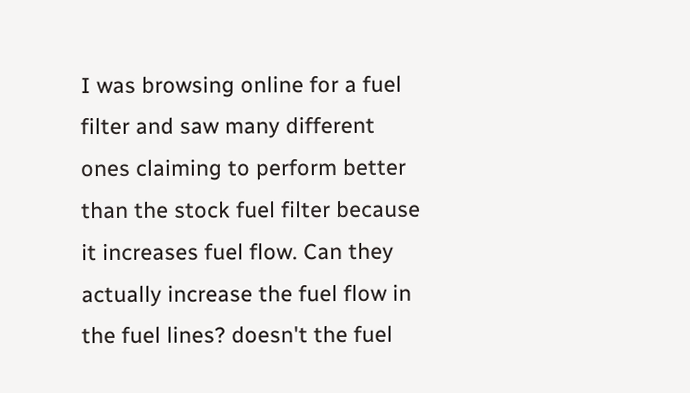I was browsing online for a fuel filter and saw many different ones claiming to perform better than the stock fuel filter because it increases fuel flow. Can they actually increase the fuel flow in the fuel lines? doesn't the fuel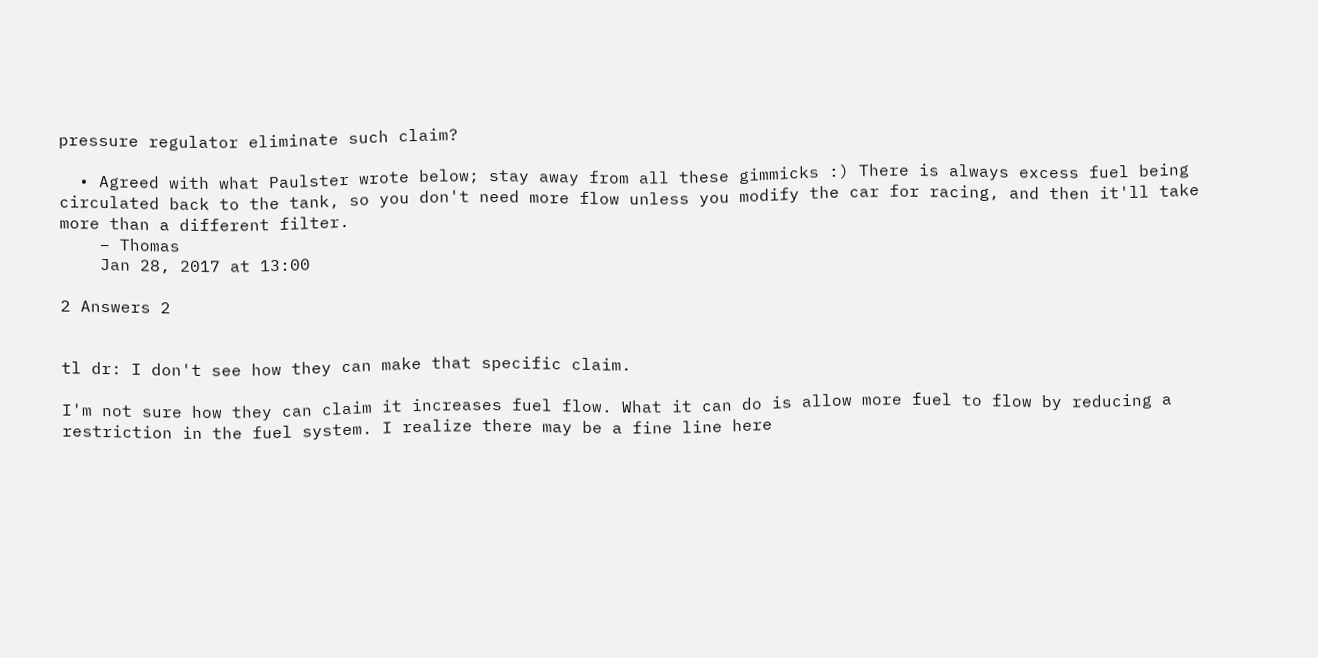pressure regulator eliminate such claim?

  • Agreed with what Paulster wrote below; stay away from all these gimmicks :) There is always excess fuel being circulated back to the tank, so you don't need more flow unless you modify the car for racing, and then it'll take more than a different filter.
    – Thomas
    Jan 28, 2017 at 13:00

2 Answers 2


tl dr: I don't see how they can make that specific claim.

I'm not sure how they can claim it increases fuel flow. What it can do is allow more fuel to flow by reducing a restriction in the fuel system. I realize there may be a fine line here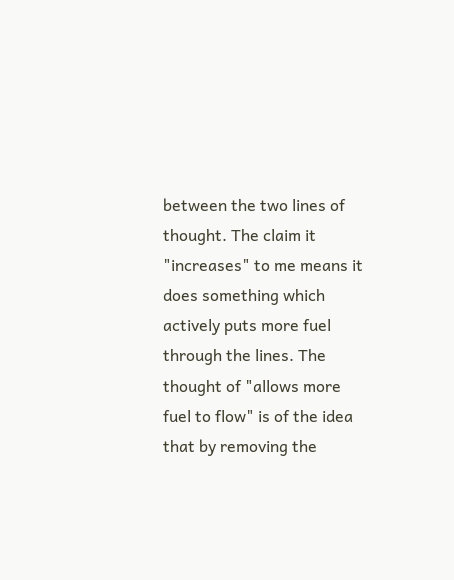between the two lines of thought. The claim it "increases" to me means it does something which actively puts more fuel through the lines. The thought of "allows more fuel to flow" is of the idea that by removing the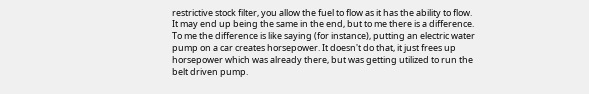restrictive stock filter, you allow the fuel to flow as it has the ability to flow. It may end up being the same in the end, but to me there is a difference. To me the difference is like saying (for instance), putting an electric water pump on a car creates horsepower. It doesn't do that, it just frees up horsepower which was already there, but was getting utilized to run the belt driven pump.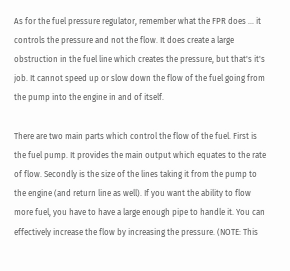As for the fuel pressure regulator, remember what the FPR does ... it controls the pressure and not the flow. It does create a large obstruction in the fuel line which creates the pressure, but that's it's job. It cannot speed up or slow down the flow of the fuel going from the pump into the engine in and of itself.

There are two main parts which control the flow of the fuel. First is the fuel pump. It provides the main output which equates to the rate of flow. Secondly is the size of the lines taking it from the pump to the engine (and return line as well). If you want the ability to flow more fuel, you have to have a large enough pipe to handle it. You can effectively increase the flow by increasing the pressure. (NOTE: This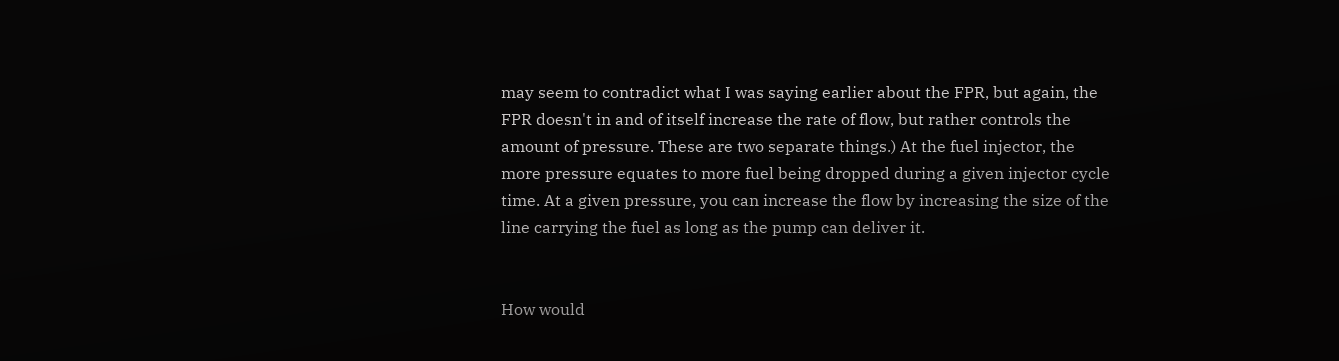may seem to contradict what I was saying earlier about the FPR, but again, the FPR doesn't in and of itself increase the rate of flow, but rather controls the amount of pressure. These are two separate things.) At the fuel injector, the more pressure equates to more fuel being dropped during a given injector cycle time. At a given pressure, you can increase the flow by increasing the size of the line carrying the fuel as long as the pump can deliver it.


How would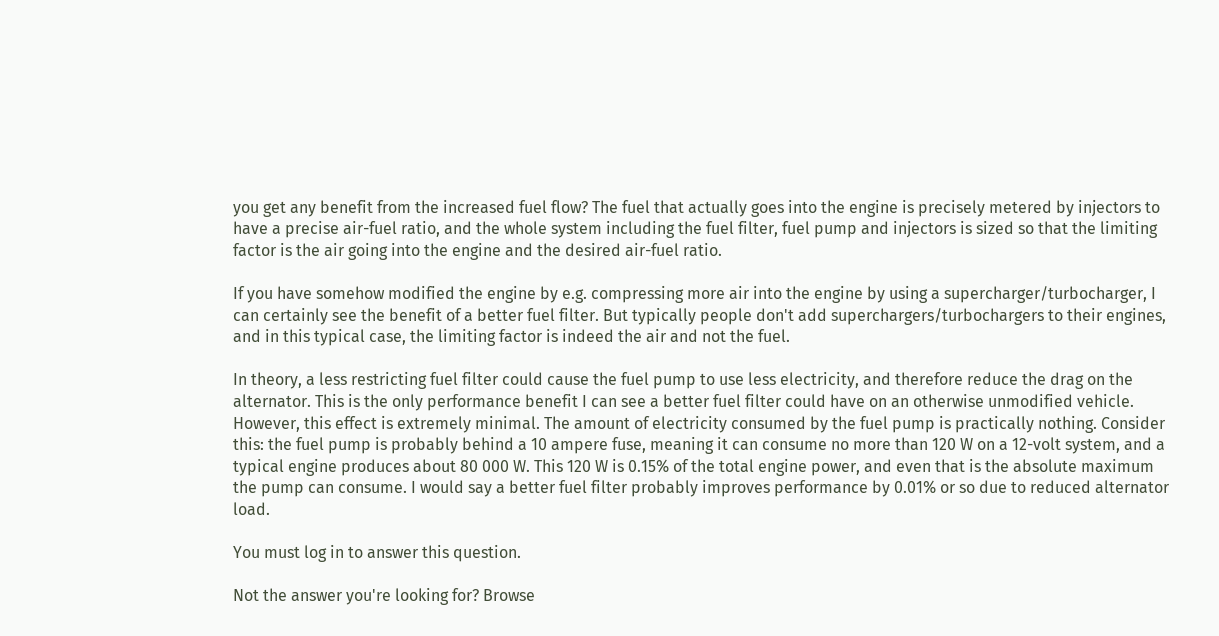you get any benefit from the increased fuel flow? The fuel that actually goes into the engine is precisely metered by injectors to have a precise air-fuel ratio, and the whole system including the fuel filter, fuel pump and injectors is sized so that the limiting factor is the air going into the engine and the desired air-fuel ratio.

If you have somehow modified the engine by e.g. compressing more air into the engine by using a supercharger/turbocharger, I can certainly see the benefit of a better fuel filter. But typically people don't add superchargers/turbochargers to their engines, and in this typical case, the limiting factor is indeed the air and not the fuel.

In theory, a less restricting fuel filter could cause the fuel pump to use less electricity, and therefore reduce the drag on the alternator. This is the only performance benefit I can see a better fuel filter could have on an otherwise unmodified vehicle. However, this effect is extremely minimal. The amount of electricity consumed by the fuel pump is practically nothing. Consider this: the fuel pump is probably behind a 10 ampere fuse, meaning it can consume no more than 120 W on a 12-volt system, and a typical engine produces about 80 000 W. This 120 W is 0.15% of the total engine power, and even that is the absolute maximum the pump can consume. I would say a better fuel filter probably improves performance by 0.01% or so due to reduced alternator load.

You must log in to answer this question.

Not the answer you're looking for? Browse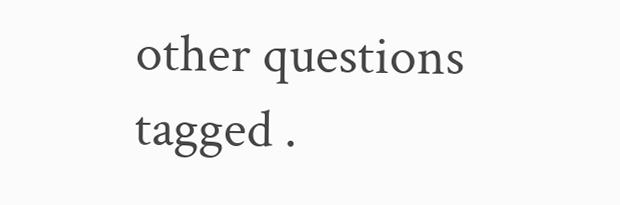other questions tagged .